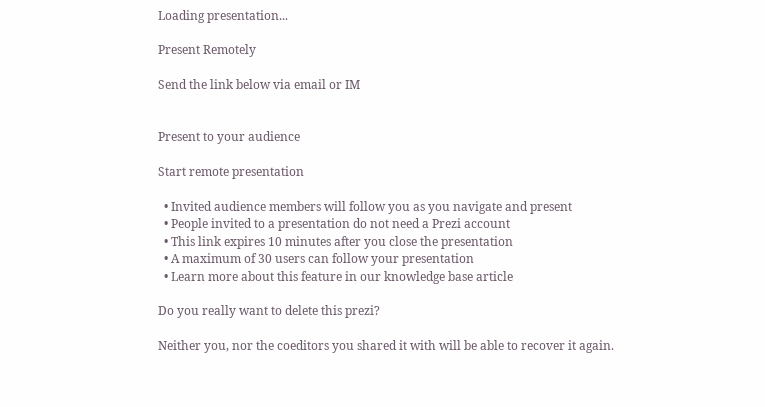Loading presentation...

Present Remotely

Send the link below via email or IM


Present to your audience

Start remote presentation

  • Invited audience members will follow you as you navigate and present
  • People invited to a presentation do not need a Prezi account
  • This link expires 10 minutes after you close the presentation
  • A maximum of 30 users can follow your presentation
  • Learn more about this feature in our knowledge base article

Do you really want to delete this prezi?

Neither you, nor the coeditors you shared it with will be able to recover it again.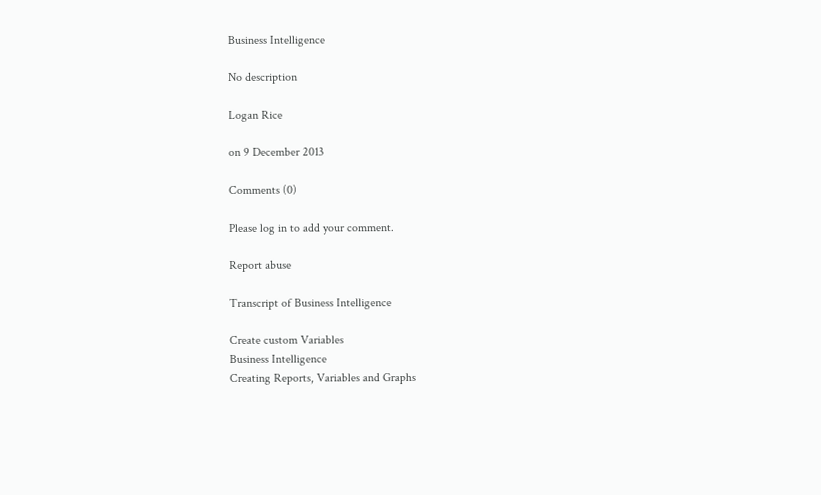Business Intelligence

No description

Logan Rice

on 9 December 2013

Comments (0)

Please log in to add your comment.

Report abuse

Transcript of Business Intelligence

Create custom Variables
Business Intelligence
Creating Reports, Variables and Graphs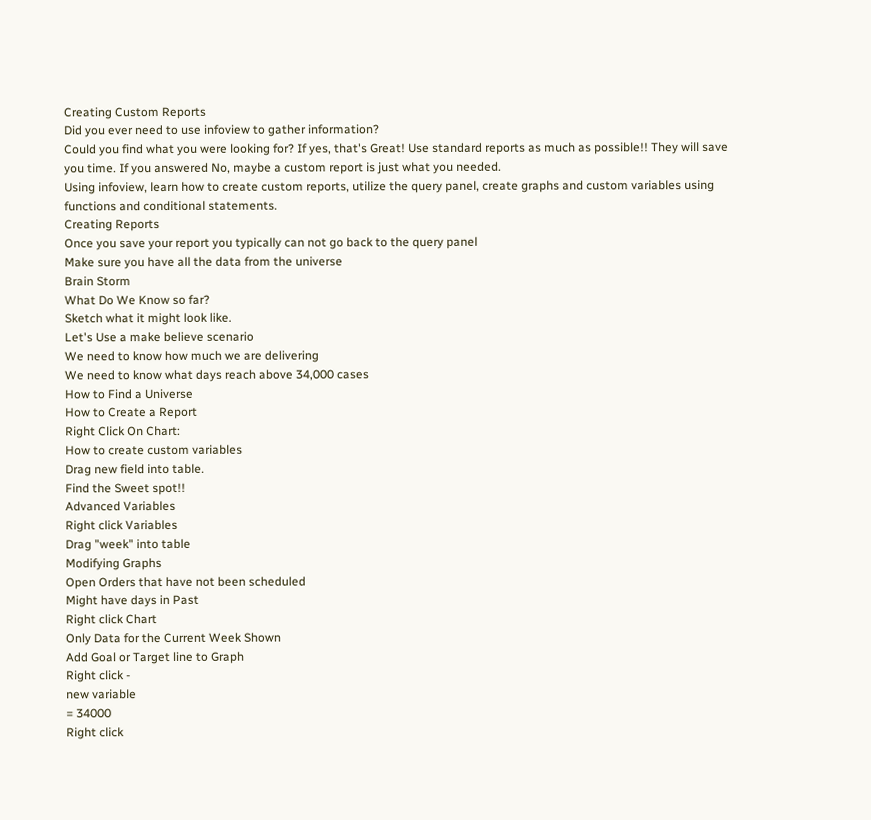Creating Custom Reports
Did you ever need to use infoview to gather information?
Could you find what you were looking for? If yes, that's Great! Use standard reports as much as possible!! They will save you time. If you answered No, maybe a custom report is just what you needed.
Using infoview, learn how to create custom reports, utilize the query panel, create graphs and custom variables using functions and conditional statements.
Creating Reports
Once you save your report you typically can not go back to the query panel
Make sure you have all the data from the universe
Brain Storm
What Do We Know so far?
Sketch what it might look like.
Let's Use a make believe scenario
We need to know how much we are delivering
We need to know what days reach above 34,000 cases
How to Find a Universe
How to Create a Report
Right Click On Chart:
How to create custom variables
Drag new field into table.
Find the Sweet spot!!
Advanced Variables
Right click Variables
Drag "week" into table
Modifying Graphs
Open Orders that have not been scheduled
Might have days in Past
Right click Chart
Only Data for the Current Week Shown
Add Goal or Target line to Graph
Right click -
new variable
= 34000
Right click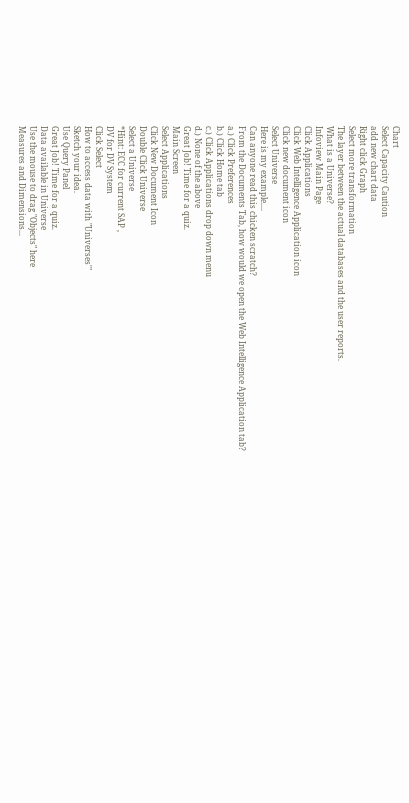Chart
Select Capacity Caution
add new chart data
Right click Graph
Select more transformation
The layer between the actual databases and the user reports.
What is a Universe?
Infoview Main Page
Click Applications
Click Web Intelligence Application icon
Click new document icon
Select Universe
Here is my example....
Can anyone read this chicken scratch?
From the Documents Tab, how would we open the Web Intelligence Application tab?
a.) Click Preferences
b.) Click Home tab
c.) Click Applications drop down menu
d.) None of the above
Great Job! Time for a quiz.
Main Screen
Select Applications
Click New Document Icon
Double Click Universe
Select a Universe
*Hint: ECC for current SAP ,
DV for DV System
Click Select
How to access data with "Universes'"
Sketch your idea.
Use Query Panel
Great Job! Time for a quiz.
Data available in Universe
Use the mouse to drag "Objects" here
Measures and Dimensions...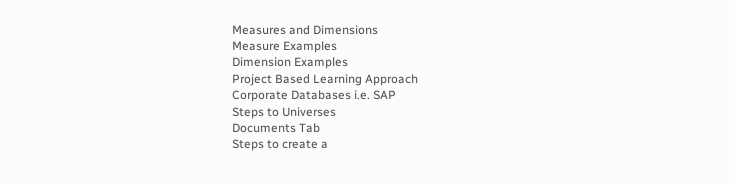Measures and Dimensions
Measure Examples
Dimension Examples
Project Based Learning Approach
Corporate Databases i.e. SAP
Steps to Universes
Documents Tab
Steps to create a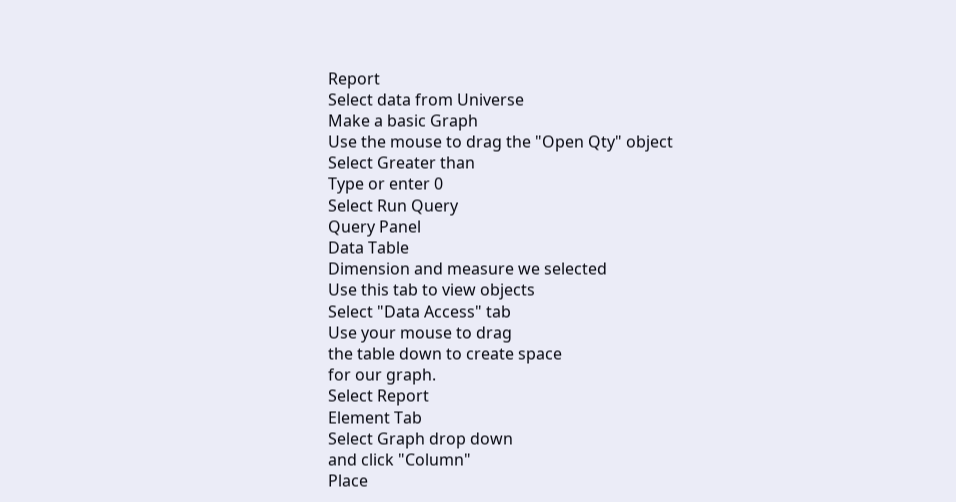Report
Select data from Universe
Make a basic Graph
Use the mouse to drag the "Open Qty" object
Select Greater than
Type or enter 0
Select Run Query
Query Panel
Data Table
Dimension and measure we selected
Use this tab to view objects
Select "Data Access" tab
Use your mouse to drag
the table down to create space
for our graph.
Select Report
Element Tab
Select Graph drop down
and click "Column"
Place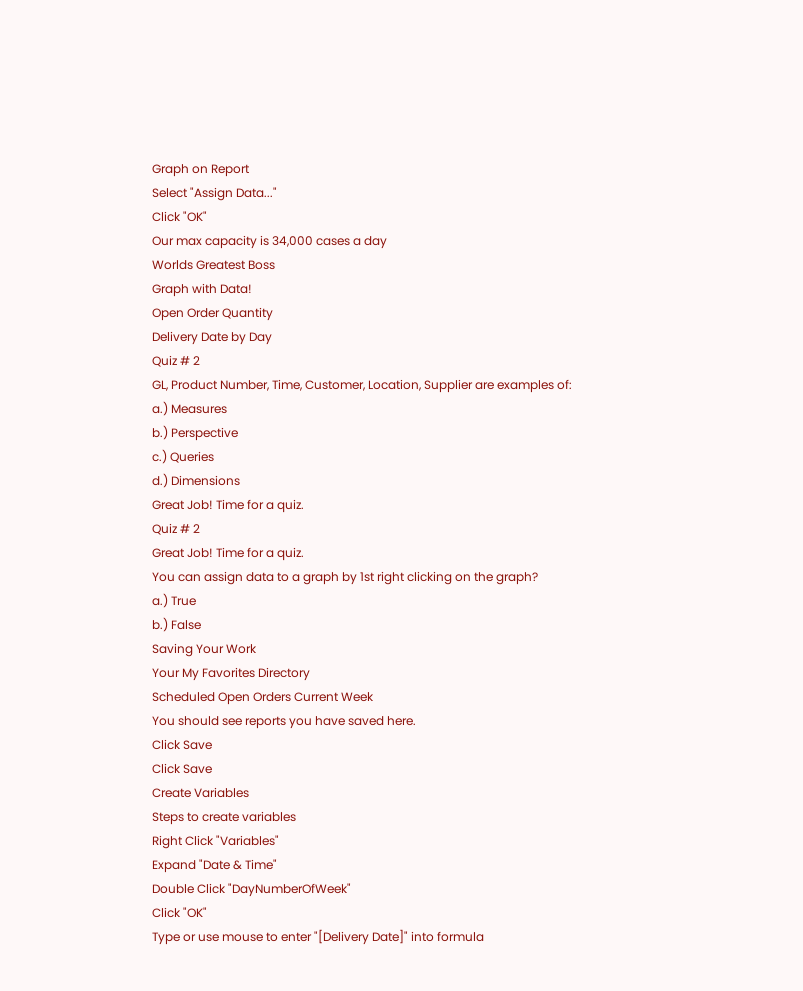Graph on Report
Select "Assign Data..."
Click "OK"
Our max capacity is 34,000 cases a day
Worlds Greatest Boss
Graph with Data!
Open Order Quantity
Delivery Date by Day
Quiz # 2
GL, Product Number, Time, Customer, Location, Supplier are examples of:
a.) Measures
b.) Perspective
c.) Queries
d.) Dimensions
Great Job! Time for a quiz.
Quiz # 2
Great Job! Time for a quiz.
You can assign data to a graph by 1st right clicking on the graph?
a.) True
b.) False
Saving Your Work
Your My Favorites Directory
Scheduled Open Orders Current Week
You should see reports you have saved here.
Click Save
Click Save
Create Variables
Steps to create variables
Right Click "Variables"
Expand "Date & Time"
Double Click "DayNumberOfWeek"
Click "OK"
Type or use mouse to enter "[Delivery Date]" into formula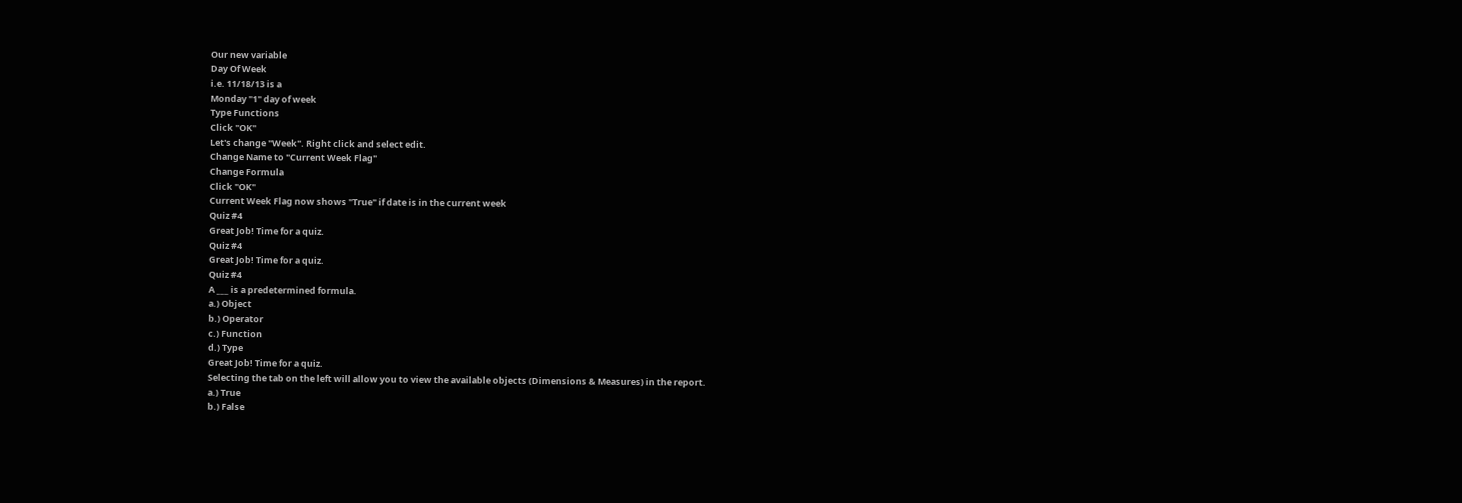Our new variable
Day Of Week
i.e. 11/18/13 is a
Monday "1" day of week
Type Functions
Click "OK"
Let's change "Week". Right click and select edit.
Change Name to "Current Week Flag"
Change Formula
Click "OK"
Current Week Flag now shows "True" if date is in the current week
Quiz #4
Great Job! Time for a quiz.
Quiz #4
Great Job! Time for a quiz.
Quiz #4
A ___ is a predetermined formula.
a.) Object
b.) Operator
c.) Function
d.) Type
Great Job! Time for a quiz.
Selecting the tab on the left will allow you to view the available objects (Dimensions & Measures) in the report.
a.) True
b.) False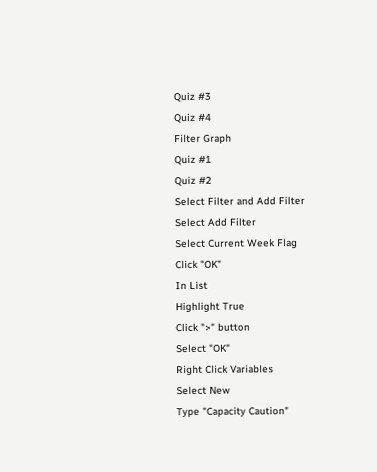Quiz #3
Quiz #4
Filter Graph
Quiz #1
Quiz #2
Select Filter and Add Filter
Select Add Filter
Select Current Week Flag
Click "OK"
In List
Highlight True
Click ">" button
Select "OK"
Right Click Variables
Select New
Type "Capacity Caution"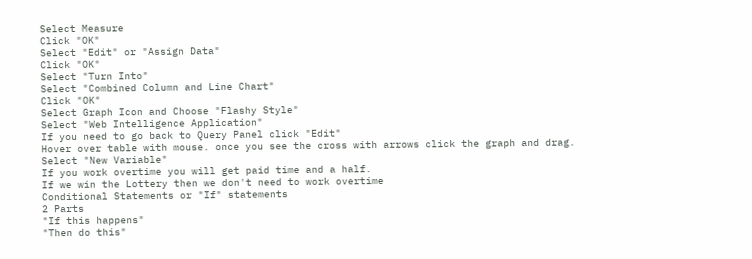Select Measure
Click "OK"
Select "Edit" or "Assign Data"
Click "OK"
Select "Turn Into"
Select "Combined Column and Line Chart"
Click "OK"
Select Graph Icon and Choose "Flashy Style"
Select "Web Intelligence Application"
If you need to go back to Query Panel click "Edit"
Hover over table with mouse. once you see the cross with arrows click the graph and drag.
Select "New Variable"
If you work overtime you will get paid time and a half.
If we win the Lottery then we don't need to work overtime
Conditional Statements or "If" statements
2 Parts
"If this happens"
"Then do this"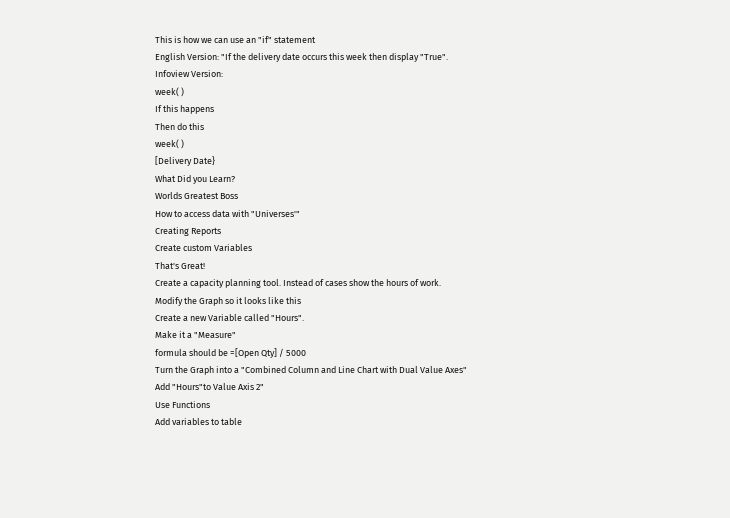This is how we can use an "if" statement
English Version: "If the delivery date occurs this week then display "True".
Infoview Version:
week( )
If this happens
Then do this
week( )
[Delivery Date}
What Did you Learn?
Worlds Greatest Boss
How to access data with "Universes'"
Creating Reports
Create custom Variables
That's Great!
Create a capacity planning tool. Instead of cases show the hours of work.
Modify the Graph so it looks like this
Create a new Variable called "Hours".
Make it a "Measure"
formula should be =[Open Qty] / 5000
Turn the Graph into a "Combined Column and Line Chart with Dual Value Axes"
Add "Hours"to Value Axis 2"
Use Functions
Add variables to table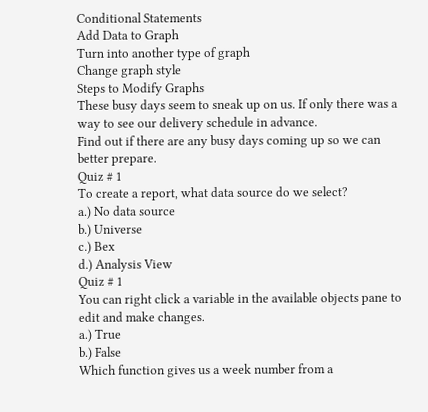Conditional Statements
Add Data to Graph
Turn into another type of graph
Change graph style
Steps to Modify Graphs
These busy days seem to sneak up on us. If only there was a way to see our delivery schedule in advance.
Find out if there are any busy days coming up so we can better prepare.
Quiz # 1
To create a report, what data source do we select?
a.) No data source
b.) Universe
c.) Bex
d.) Analysis View
Quiz # 1
You can right click a variable in the available objects pane to edit and make changes.
a.) True
b.) False
Which function gives us a week number from a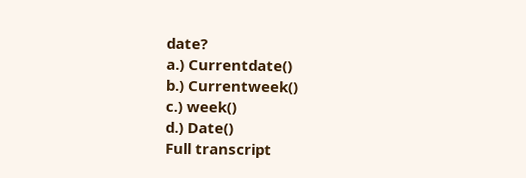date?
a.) Currentdate()
b.) Currentweek()
c.) week()
d.) Date()
Full transcript